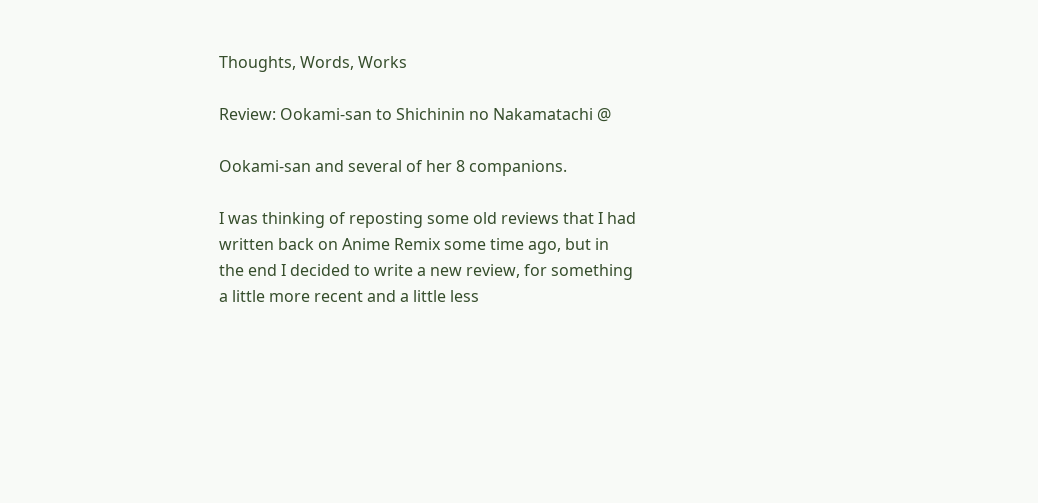Thoughts, Words, Works

Review: Ookami-san to Shichinin no Nakamatachi @

Ookami-san and several of her 8 companions.

I was thinking of reposting some old reviews that I had written back on Anime Remix some time ago, but in the end I decided to write a new review, for something a little more recent and a little less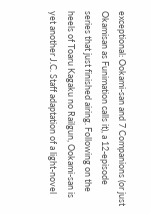exceptional: Ookami-san and 7 Companions (or just Okamisan as Funimation calls it), a 12-episode series that just finished airing. Following on the heels of Toaru Kagaku no Railgun, Ookami-san is yet another J.C. Staff adaptation of a light-novel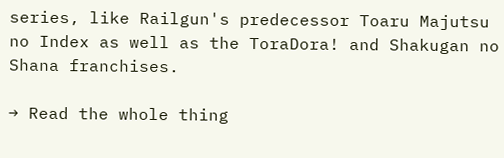series, like Railgun's predecessor Toaru Majutsu no Index as well as the ToraDora! and Shakugan no Shana franchises.

→ Read the whole thing